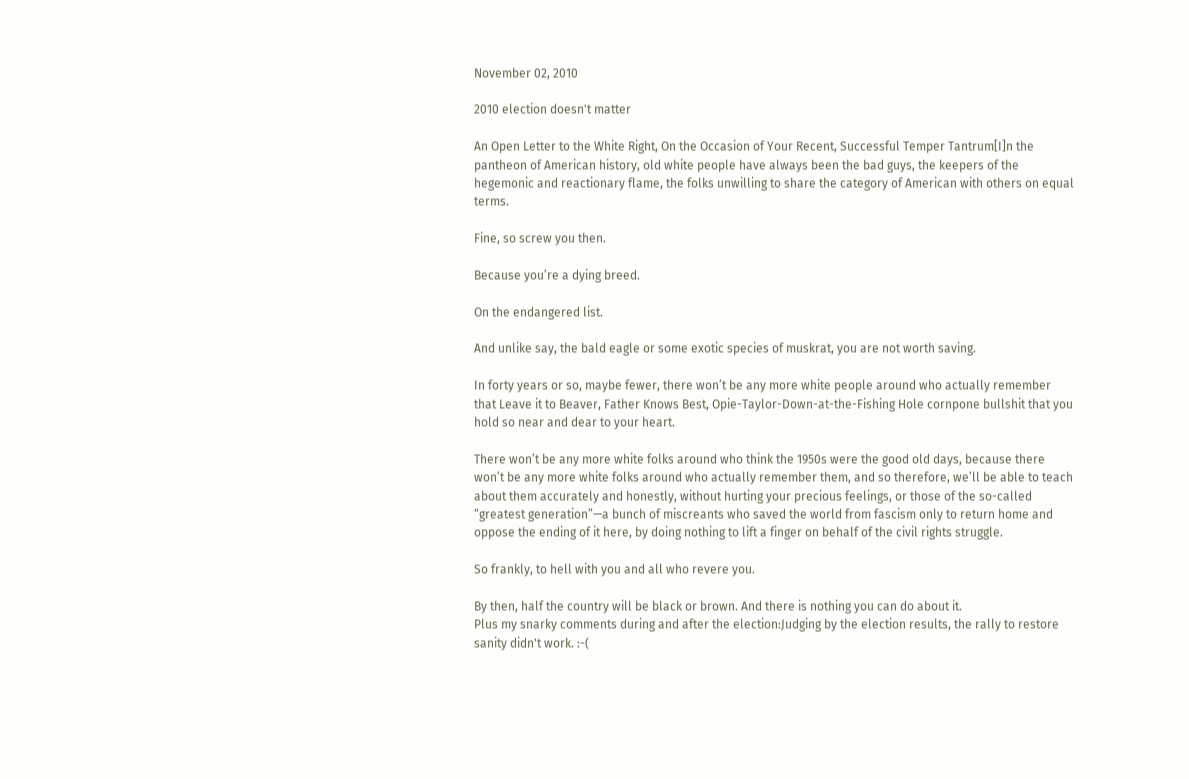November 02, 2010

2010 election doesn't matter

An Open Letter to the White Right, On the Occasion of Your Recent, Successful Temper Tantrum[I]n the pantheon of American history, old white people have always been the bad guys, the keepers of the hegemonic and reactionary flame, the folks unwilling to share the category of American with others on equal terms.

Fine, so screw you then.

Because you’re a dying breed.

On the endangered list.

And unlike say, the bald eagle or some exotic species of muskrat, you are not worth saving.

In forty years or so, maybe fewer, there won’t be any more white people around who actually remember that Leave it to Beaver, Father Knows Best, Opie-Taylor-Down-at-the-Fishing Hole cornpone bullshit that you hold so near and dear to your heart.

There won’t be any more white folks around who think the 1950s were the good old days, because there won’t be any more white folks around who actually remember them, and so therefore, we’ll be able to teach about them accurately and honestly, without hurting your precious feelings, or those of the so-called “greatest generation”—a bunch of miscreants who saved the world from fascism only to return home and oppose the ending of it here, by doing nothing to lift a finger on behalf of the civil rights struggle.

So frankly, to hell with you and all who revere you.

By then, half the country will be black or brown. And there is nothing you can do about it.
Plus my snarky comments during and after the election:Judging by the election results, the rally to restore sanity didn't work. :-(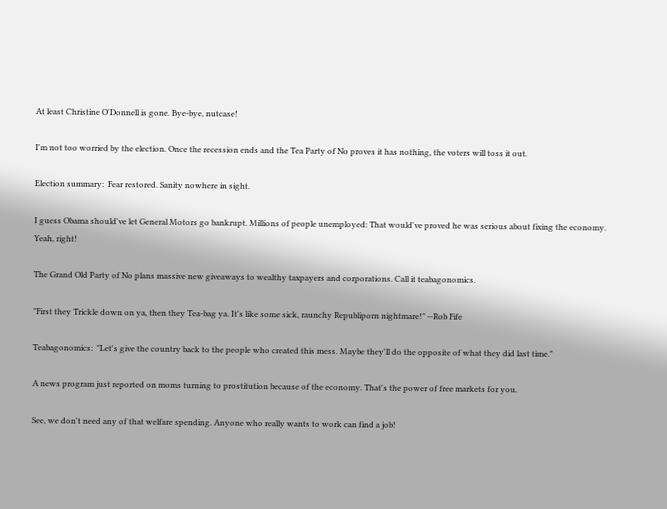At least Christine O'Donnell is gone. Bye-bye, nutcase!

I'm not too worried by the election. Once the recession ends and the Tea Party of No proves it has nothing, the voters will toss it out.

Election summary:  Fear restored. Sanity nowhere in sight.

I guess Obama should've let General Motors go bankrupt. Millions of people unemployed: That would've proved he was serious about fixing the economy. Yeah, right!

The Grand Old Party of No plans massive new giveaways to wealthy taxpayers and corporations. Call it teabagonomics.

"First they Trickle down on ya, then they Tea-bag ya. It's like some sick, raunchy Republiporn nightmare!" --Rob Fife

Teabagonomics:  "Let's give the country back to the people who created this mess. Maybe they'll do the opposite of what they did last time."

A news program just reported on moms turning to prostitution because of the economy. That's the power of free markets for you.

See, we don't need any of that welfare spending. Anyone who really wants to work can find a job!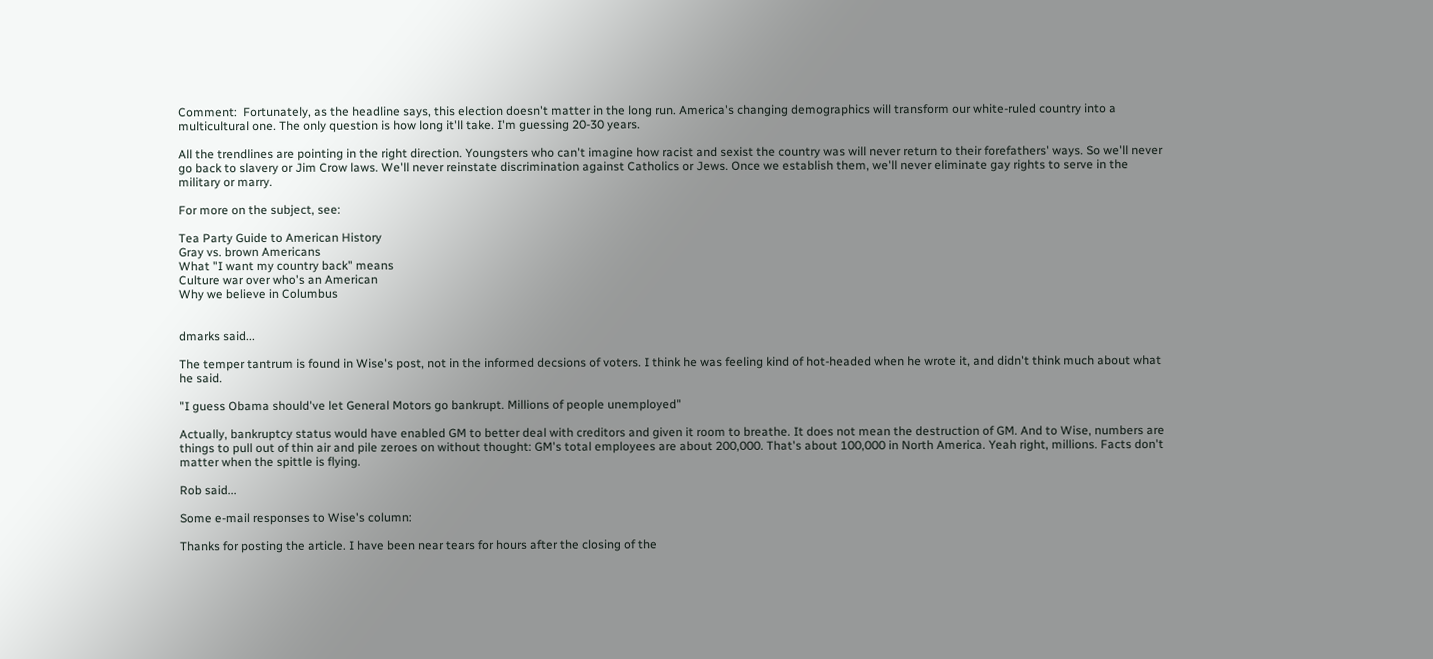Comment:  Fortunately, as the headline says, this election doesn't matter in the long run. America's changing demographics will transform our white-ruled country into a multicultural one. The only question is how long it'll take. I'm guessing 20-30 years.

All the trendlines are pointing in the right direction. Youngsters who can't imagine how racist and sexist the country was will never return to their forefathers' ways. So we'll never go back to slavery or Jim Crow laws. We'll never reinstate discrimination against Catholics or Jews. Once we establish them, we'll never eliminate gay rights to serve in the military or marry.

For more on the subject, see:

Tea Party Guide to American History
Gray vs. brown Americans
What "I want my country back" means
Culture war over who's an American
Why we believe in Columbus


dmarks said...

The temper tantrum is found in Wise's post, not in the informed decsions of voters. I think he was feeling kind of hot-headed when he wrote it, and didn't think much about what he said.

"I guess Obama should've let General Motors go bankrupt. Millions of people unemployed"

Actually, bankruptcy status would have enabled GM to better deal with creditors and given it room to breathe. It does not mean the destruction of GM. And to Wise, numbers are things to pull out of thin air and pile zeroes on without thought: GM's total employees are about 200,000. That's about 100,000 in North America. Yeah right, millions. Facts don't matter when the spittle is flying.

Rob said...

Some e-mail responses to Wise's column:

Thanks for posting the article. I have been near tears for hours after the closing of the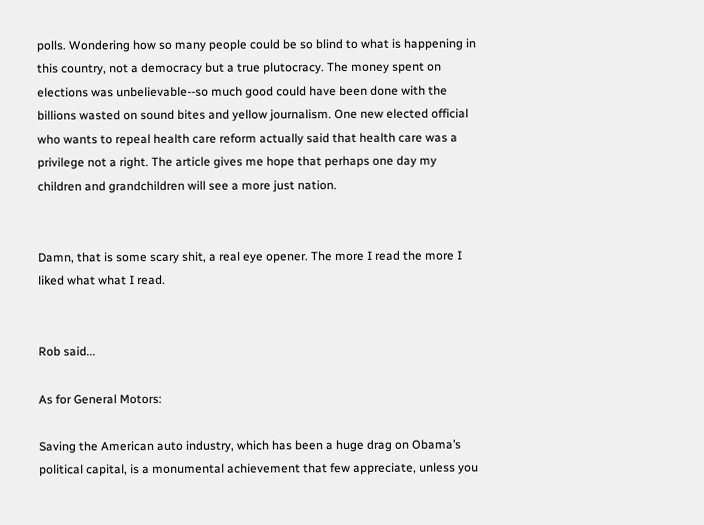polls. Wondering how so many people could be so blind to what is happening in this country, not a democracy but a true plutocracy. The money spent on elections was unbelievable--so much good could have been done with the billions wasted on sound bites and yellow journalism. One new elected official who wants to repeal health care reform actually said that health care was a privilege not a right. The article gives me hope that perhaps one day my children and grandchildren will see a more just nation.


Damn, that is some scary shit, a real eye opener. The more I read the more I liked what what I read.


Rob said...

As for General Motors:

Saving the American auto industry, which has been a huge drag on Obama’s political capital, is a monumental achievement that few appreciate, unless you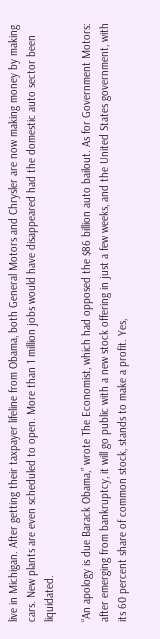live in Michigan. After getting their taxpayer lifeline from Obama, both General Motors and Chrysler are now making money by making cars. New plants are even scheduled to open. More than 1 million jobs would have disappeared had the domestic auto sector been liquidated.

“An apology is due Barack Obama,” wrote The Economist, which had opposed the $86 billion auto bailout. As for Government Motors: after emerging from bankruptcy, it will go public with a new stock offering in just a few weeks, and the United States government, with its 60 percent share of common stock, stands to make a profit. Yes,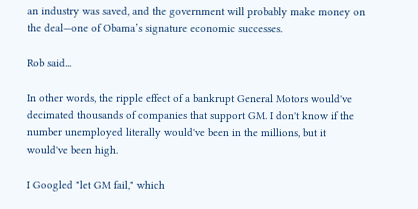an industry was saved, and the government will probably make money on the deal—one of Obama’s signature economic successes.

Rob said...

In other words, the ripple effect of a bankrupt General Motors would've decimated thousands of companies that support GM. I don't know if the number unemployed literally would've been in the millions, but it would've been high.

I Googled "let GM fail," which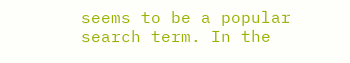seems to be a popular search term. In the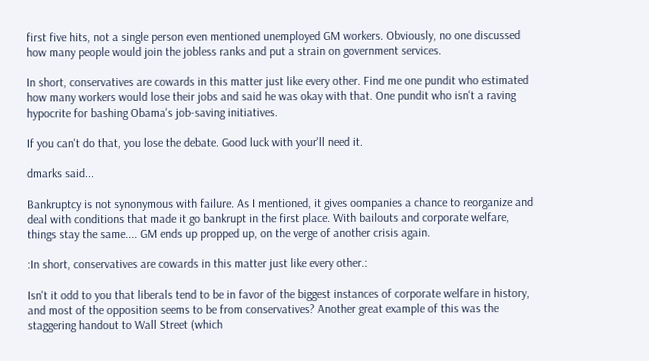first five hits, not a single person even mentioned unemployed GM workers. Obviously, no one discussed how many people would join the jobless ranks and put a strain on government services.

In short, conservatives are cowards in this matter just like every other. Find me one pundit who estimated how many workers would lose their jobs and said he was okay with that. One pundit who isn't a raving hypocrite for bashing Obama's job-saving initiatives.

If you can't do that, you lose the debate. Good luck with your'll need it.

dmarks said...

Bankruptcy is not synonymous with failure. As I mentioned, it gives oompanies a chance to reorganize and deal with conditions that made it go bankrupt in the first place. With bailouts and corporate welfare, things stay the same.... GM ends up propped up, on the verge of another crisis again.

:In short, conservatives are cowards in this matter just like every other.:

Isn't it odd to you that liberals tend to be in favor of the biggest instances of corporate welfare in history, and most of the opposition seems to be from conservatives? Another great example of this was the staggering handout to Wall Street (which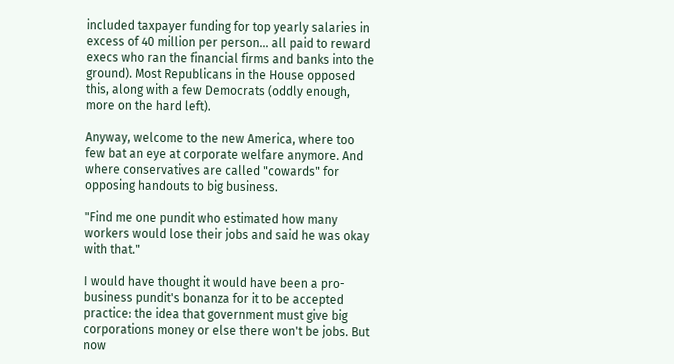included taxpayer funding for top yearly salaries in excess of 40 million per person... all paid to reward execs who ran the financial firms and banks into the ground). Most Republicans in the House opposed this, along with a few Democrats (oddly enough, more on the hard left).

Anyway, welcome to the new America, where too few bat an eye at corporate welfare anymore. And where conservatives are called "cowards" for opposing handouts to big business.

"Find me one pundit who estimated how many workers would lose their jobs and said he was okay with that."

I would have thought it would have been a pro-business pundit's bonanza for it to be accepted practice: the idea that government must give big corporations money or else there won't be jobs. But now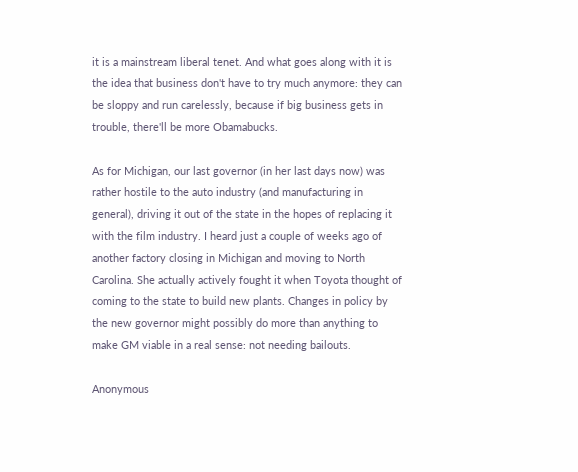it is a mainstream liberal tenet. And what goes along with it is the idea that business don't have to try much anymore: they can be sloppy and run carelessly, because if big business gets in trouble, there'll be more Obamabucks.

As for Michigan, our last governor (in her last days now) was rather hostile to the auto industry (and manufacturing in general), driving it out of the state in the hopes of replacing it with the film industry. I heard just a couple of weeks ago of another factory closing in Michigan and moving to North Carolina. She actually actively fought it when Toyota thought of coming to the state to build new plants. Changes in policy by the new governor might possibly do more than anything to make GM viable in a real sense: not needing bailouts.

Anonymous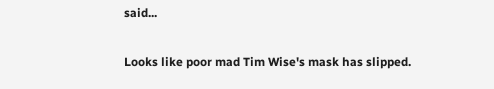said...

Looks like poor mad Tim Wise's mask has slipped.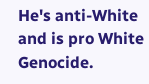He's anti-White and is pro White Genocide.